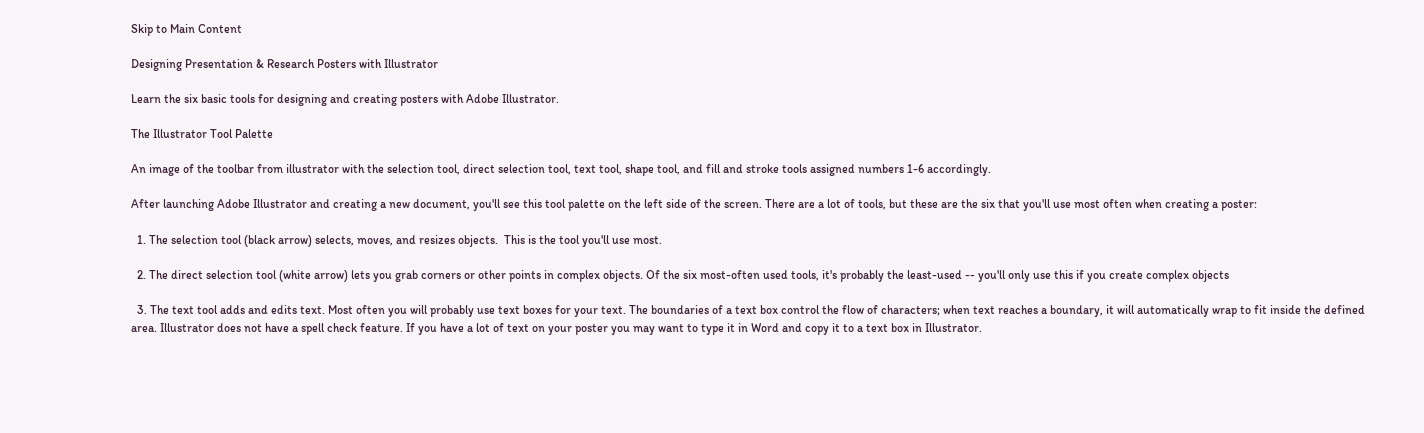Skip to Main Content

Designing Presentation & Research Posters with Illustrator

Learn the six basic tools for designing and creating posters with Adobe Illustrator.

The Illustrator Tool Palette

An image of the toolbar from illustrator with the selection tool, direct selection tool, text tool, shape tool, and fill and stroke tools assigned numbers 1-6 accordingly.

After launching Adobe Illustrator and creating a new document, you'll see this tool palette on the left side of the screen. There are a lot of tools, but these are the six that you'll use most often when creating a poster:

  1. The selection tool (black arrow) selects, moves, and resizes objects.  This is the tool you'll use most.

  2. The direct selection tool (white arrow) lets you grab corners or other points in complex objects. Of the six most-often used tools, it's probably the least-used -- you'll only use this if you create complex objects

  3. The text tool adds and edits text. Most often you will probably use text boxes for your text. The boundaries of a text box control the flow of characters; when text reaches a boundary, it will automatically wrap to fit inside the defined area. Illustrator does not have a spell check feature. If you have a lot of text on your poster you may want to type it in Word and copy it to a text box in Illustrator.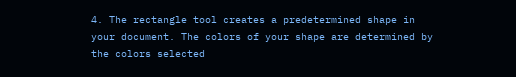4. The rectangle tool creates a predetermined shape in your document. The colors of your shape are determined by the colors selected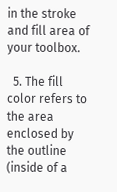in the stroke and fill area of your toolbox.

  5. The fill color refers to the area enclosed by the outline (inside of a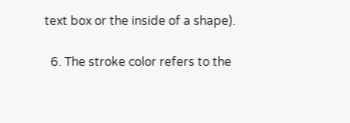text box or the inside of a shape).

  6. The stroke color refers to the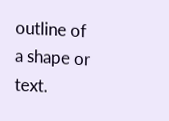outline of a shape or text.